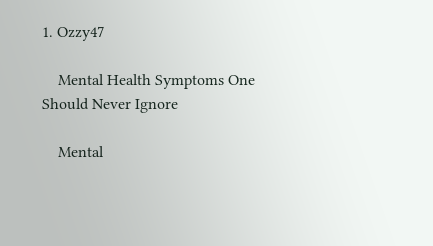1. Ozzy47

    Mental Health Symptoms One Should Never Ignore

    Mental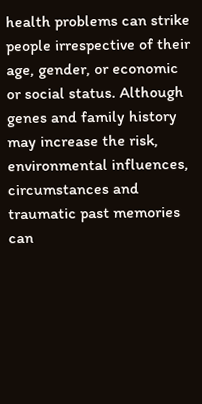health problems can strike people irrespective of their age, gender, or economic or social status. Although genes and family history may increase the risk, environmental influences, circumstances and traumatic past memories can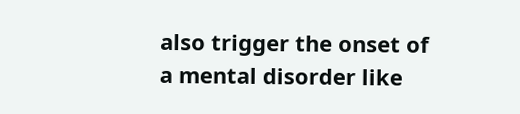also trigger the onset of a mental disorder like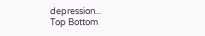depression...
Top Bottom